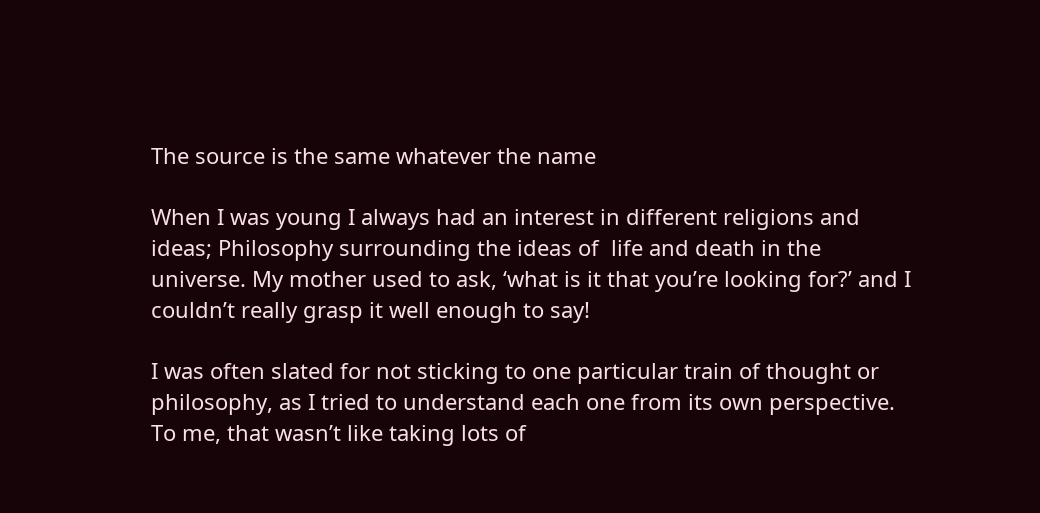The source is the same whatever the name

When I was young I always had an interest in different religions and ideas; Philosophy surrounding the ideas of  life and death in the universe. My mother used to ask, ‘what is it that you’re looking for?’ and I couldn’t really grasp it well enough to say!

I was often slated for not sticking to one particular train of thought or philosophy, as I tried to understand each one from its own perspective. To me, that wasn’t like taking lots of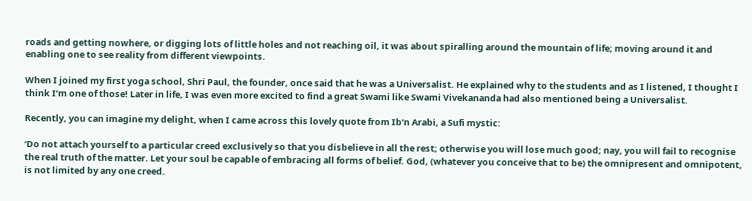roads and getting nowhere, or digging lots of little holes and not reaching oil, it was about spiralling around the mountain of life; moving around it and enabling one to see reality from different viewpoints.

When I joined my first yoga school, Shri Paul, the founder, once said that he was a Universalist. He explained why to the students and as I listened, I thought I think I’m one of those! Later in life, I was even more excited to find a great Swami like Swami Vivekananda had also mentioned being a Universalist.

Recently, you can imagine my delight, when I came across this lovely quote from Ib’n Arabi, a Sufi mystic:

‘Do not attach yourself to a particular creed exclusively so that you disbelieve in all the rest; otherwise you will lose much good; nay, you will fail to recognise the real truth of the matter. Let your soul be capable of embracing all forms of belief. God, (whatever you conceive that to be) the omnipresent and omnipotent, is not limited by any one creed.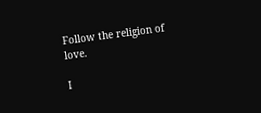Follow the religion of love.

I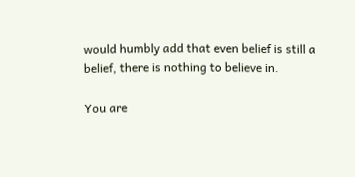would humbly add that even belief is still a belief, there is nothing to believe in.

You are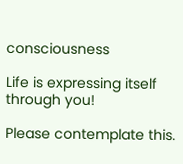consciousness

Life is expressing itself through you!

Please contemplate this.